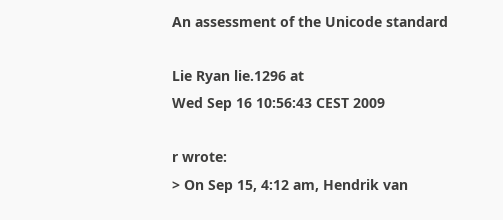An assessment of the Unicode standard

Lie Ryan lie.1296 at
Wed Sep 16 10:56:43 CEST 2009

r wrote:
> On Sep 15, 4:12 am, Hendrik van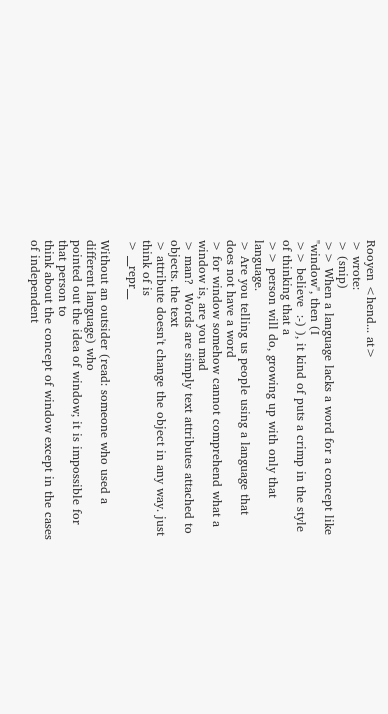Rooyen <hend... at>
> wrote:
> (snip)
>> When a language lacks a word for a concept like "window", then (I
>> believe  :-) ), it kind of puts a crimp in the style of thinking that a
>> person will do, growing up with only that language.
> Are you telling us people using a language that does not have a word
> for window somehow cannot comprehend what a window is, are you mad
> man?  Words are simply text attributes attached to objects. the text
> attribute doesn't change the object in any way. just think of is
> __repr__

Without an outsider (read: someone who used a different language) who
pointed out the idea of window; it is impossible for that person to
think about the concept of window except in the cases of independent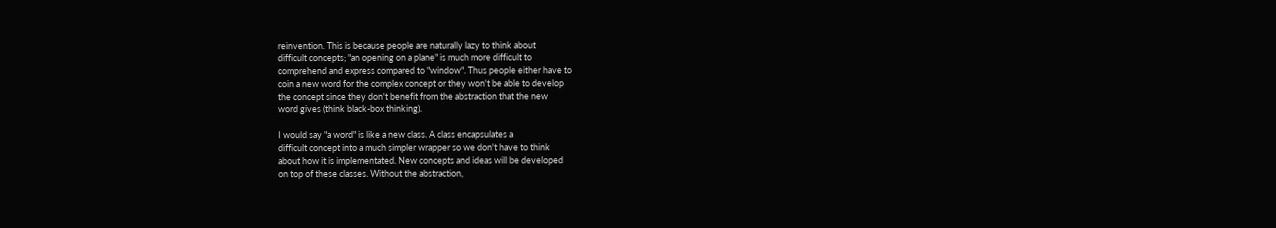reinvention. This is because people are naturally lazy to think about
difficult concepts; "an opening on a plane" is much more difficult to
comprehend and express compared to "window". Thus people either have to
coin a new word for the complex concept or they won't be able to develop
the concept since they don't benefit from the abstraction that the new
word gives (think black-box thinking).

I would say "a word" is like a new class. A class encapsulates a
difficult concept into a much simpler wrapper so we don't have to think
about how it is implementated. New concepts and ideas will be developed
on top of these classes. Without the abstraction,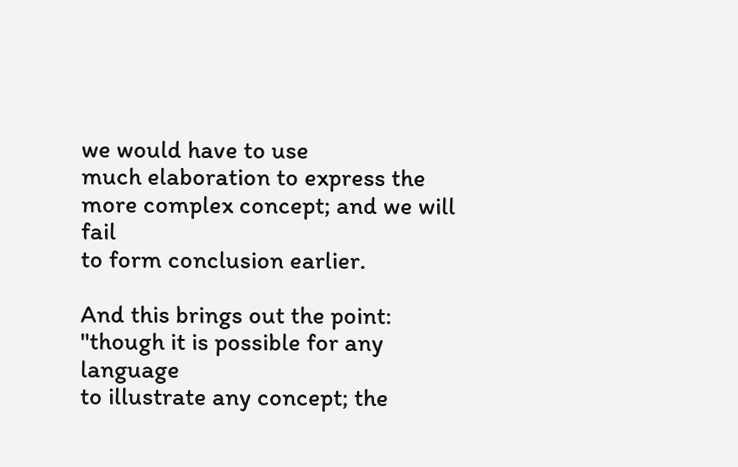we would have to use
much elaboration to express the more complex concept; and we will fail
to form conclusion earlier.

And this brings out the point: "though it is possible for any language
to illustrate any concept; the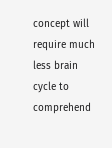concept will require much less brain
cycle to comprehend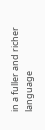in a fuller and richer language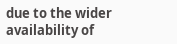due to the wider
availability of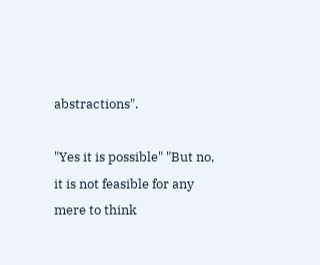abstractions".

"Yes it is possible" "But no, it is not feasible for any mere to think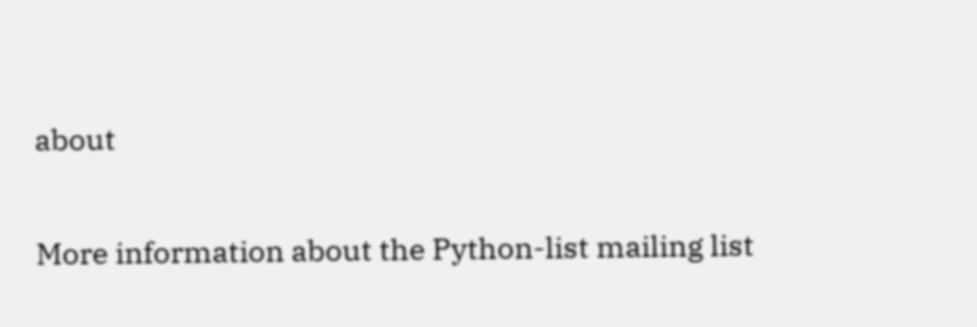about

More information about the Python-list mailing list